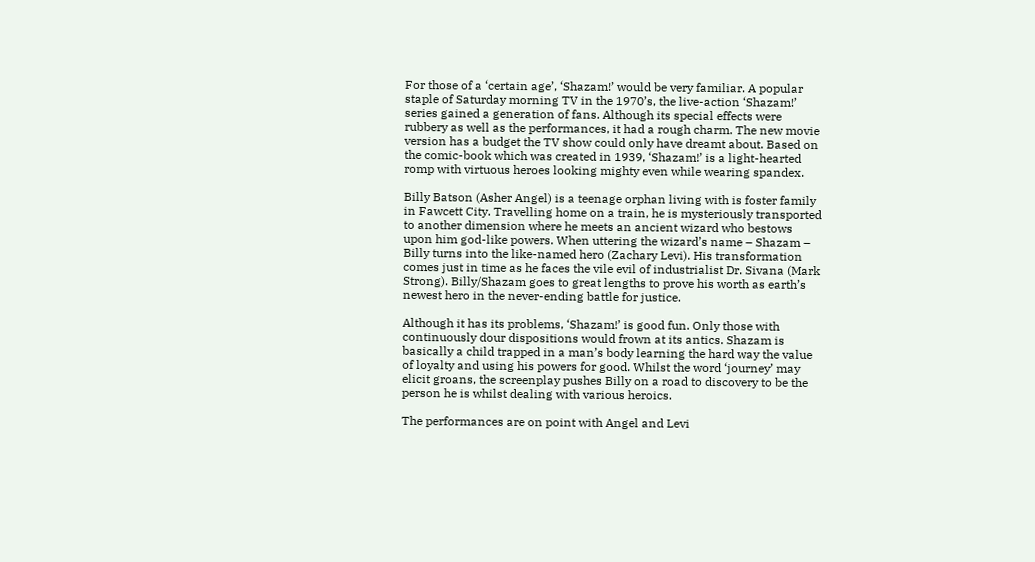For those of a ‘certain age’, ‘Shazam!’ would be very familiar. A popular staple of Saturday morning TV in the 1970’s, the live-action ‘Shazam!’ series gained a generation of fans. Although its special effects were rubbery as well as the performances, it had a rough charm. The new movie version has a budget the TV show could only have dreamt about. Based on the comic-book which was created in 1939, ‘Shazam!’ is a light-hearted romp with virtuous heroes looking mighty even while wearing spandex.

Billy Batson (Asher Angel) is a teenage orphan living with is foster family in Fawcett City. Travelling home on a train, he is mysteriously transported to another dimension where he meets an ancient wizard who bestows upon him god-like powers. When uttering the wizard’s name – Shazam – Billy turns into the like-named hero (Zachary Levi). His transformation comes just in time as he faces the vile evil of industrialist Dr. Sivana (Mark Strong). Billy/Shazam goes to great lengths to prove his worth as earth’s newest hero in the never-ending battle for justice.

Although it has its problems, ‘Shazam!’ is good fun. Only those with continuously dour dispositions would frown at its antics. Shazam is basically a child trapped in a man’s body learning the hard way the value of loyalty and using his powers for good. Whilst the word ‘journey’ may elicit groans, the screenplay pushes Billy on a road to discovery to be the person he is whilst dealing with various heroics.

The performances are on point with Angel and Levi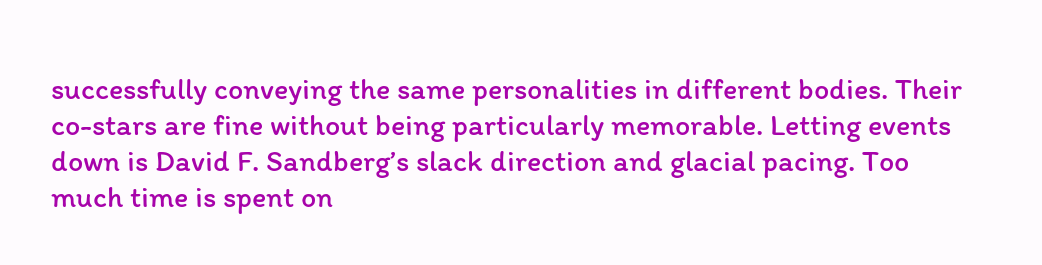successfully conveying the same personalities in different bodies. Their co-stars are fine without being particularly memorable. Letting events down is David F. Sandberg’s slack direction and glacial pacing. Too much time is spent on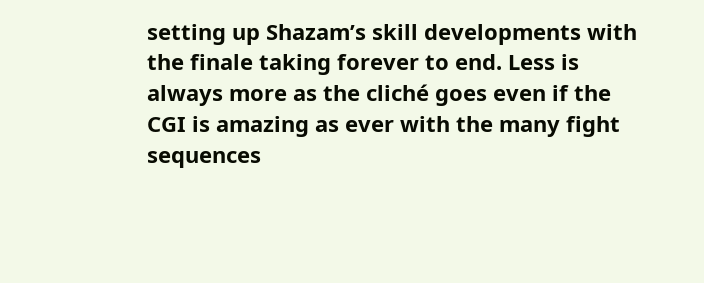setting up Shazam’s skill developments with the finale taking forever to end. Less is always more as the cliché goes even if the CGI is amazing as ever with the many fight sequences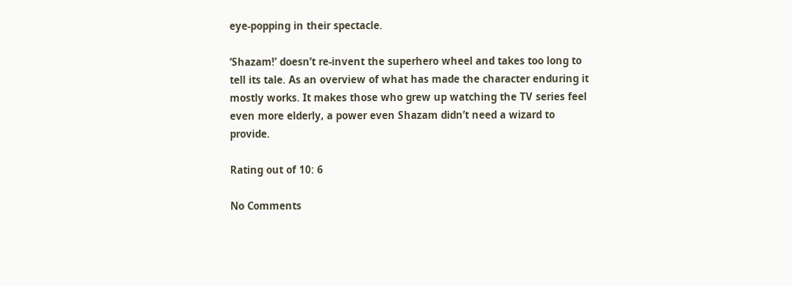eye-popping in their spectacle.

‘Shazam!’ doesn’t re-invent the superhero wheel and takes too long to tell its tale. As an overview of what has made the character enduring it mostly works. It makes those who grew up watching the TV series feel even more elderly, a power even Shazam didn’t need a wizard to provide.

Rating out of 10: 6

No Comments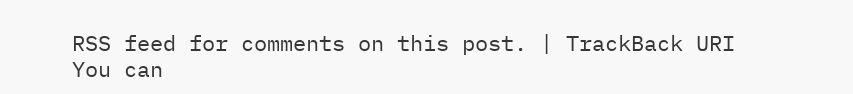RSS feed for comments on this post. | TrackBack URI
You can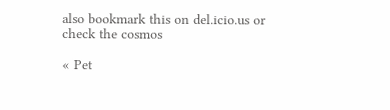also bookmark this on del.icio.us or check the cosmos

« Pet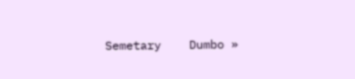Semetary    Dumbo »